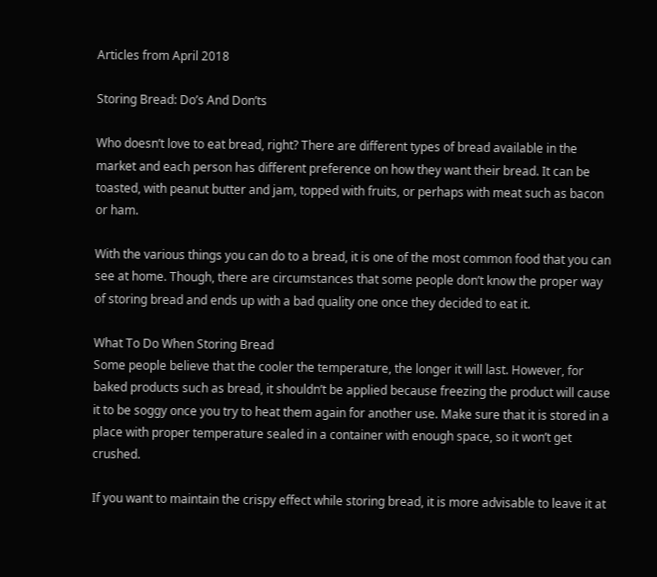Articles from April 2018

Storing Bread: Do’s And Don’ts

Who doesn’t love to eat bread, right? There are different types of bread available in the market and each person has different preference on how they want their bread. It can be toasted, with peanut butter and jam, topped with fruits, or perhaps with meat such as bacon or ham.

With the various things you can do to a bread, it is one of the most common food that you can see at home. Though, there are circumstances that some people don’t know the proper way of storing bread and ends up with a bad quality one once they decided to eat it.

What To Do When Storing Bread
Some people believe that the cooler the temperature, the longer it will last. However, for baked products such as bread, it shouldn’t be applied because freezing the product will cause it to be soggy once you try to heat them again for another use. Make sure that it is stored in a place with proper temperature sealed in a container with enough space, so it won’t get crushed.

If you want to maintain the crispy effect while storing bread, it is more advisable to leave it at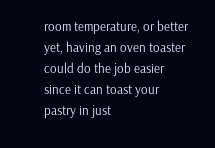room temperature, or better yet, having an oven toaster could do the job easier since it can toast your pastry in just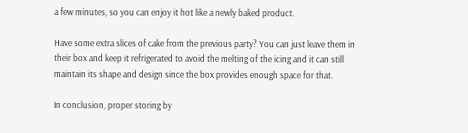a few minutes, so you can enjoy it hot like a newly baked product.

Have some extra slices of cake from the previous party? You can just leave them in their box and keep it refrigerated to avoid the melting of the icing and it can still maintain its shape and design since the box provides enough space for that.

In conclusion, proper storing by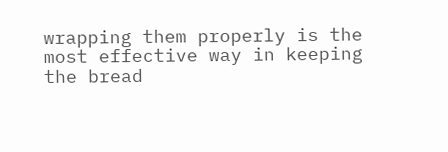wrapping them properly is the most effective way in keeping the bread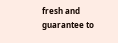fresh and guarantee to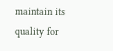maintain its quality for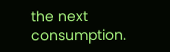the next consumption.